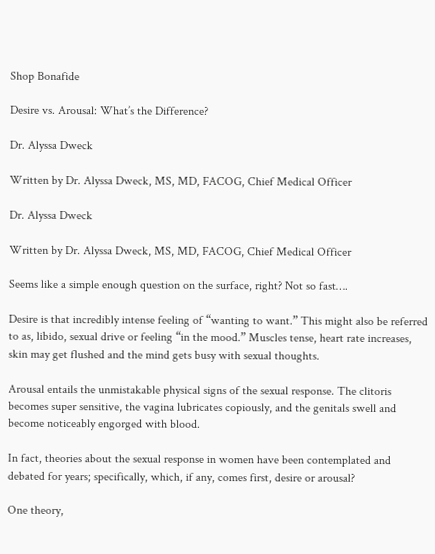Shop Bonafide

Desire vs. Arousal: What’s the Difference?

Dr. Alyssa Dweck

Written by Dr. Alyssa Dweck, MS, MD, FACOG, Chief Medical Officer

Dr. Alyssa Dweck

Written by Dr. Alyssa Dweck, MS, MD, FACOG, Chief Medical Officer

Seems like a simple enough question on the surface, right? Not so fast….

Desire is that incredibly intense feeling of “wanting to want.” This might also be referred to as, libido, sexual drive or feeling “in the mood.” Muscles tense, heart rate increases, skin may get flushed and the mind gets busy with sexual thoughts.

Arousal entails the unmistakable physical signs of the sexual response. The clitoris becomes super sensitive, the vagina lubricates copiously, and the genitals swell and become noticeably engorged with blood.

In fact, theories about the sexual response in women have been contemplated and debated for years; specifically, which, if any, comes first, desire or arousal?

One theory,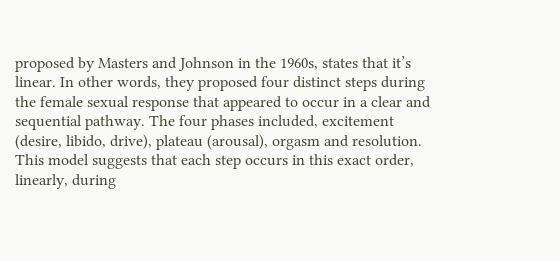proposed by Masters and Johnson in the 1960s, states that it’s linear. In other words, they proposed four distinct steps during the female sexual response that appeared to occur in a clear and sequential pathway. The four phases included, excitement (desire, libido, drive), plateau (arousal), orgasm and resolution. This model suggests that each step occurs in this exact order, linearly, during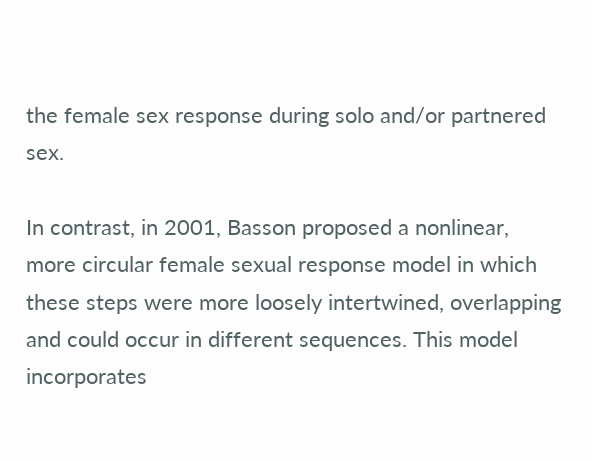the female sex response during solo and/or partnered sex.

In contrast, in 2001, Basson proposed a nonlinear, more circular female sexual response model in which these steps were more loosely intertwined, overlapping and could occur in different sequences. This model incorporates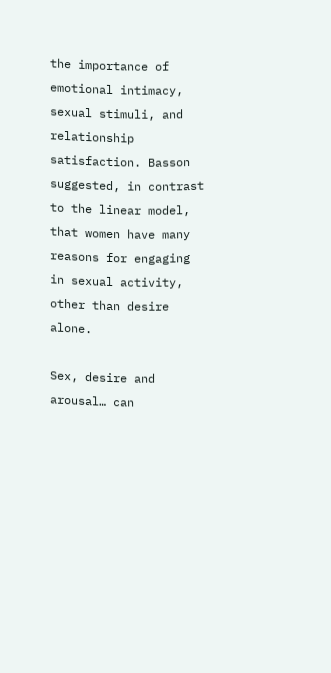the importance of emotional intimacy, sexual stimuli, and relationship satisfaction. Basson suggested, in contrast to the linear model, that women have many reasons for engaging in sexual activity, other than desire alone.

Sex, desire and arousal… can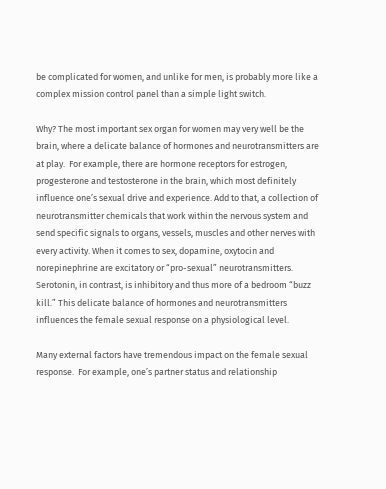be complicated for women, and unlike for men, is probably more like a complex mission control panel than a simple light switch.

Why? The most important sex organ for women may very well be the brain, where a delicate balance of hormones and neurotransmitters are at play.  For example, there are hormone receptors for estrogen, progesterone and testosterone in the brain, which most definitely influence one’s sexual drive and experience. Add to that, a collection of neurotransmitter chemicals that work within the nervous system and send specific signals to organs, vessels, muscles and other nerves with every activity. When it comes to sex, dopamine, oxytocin and norepinephrine are excitatory or “pro-sexual” neurotransmitters. Serotonin, in contrast, is inhibitory and thus more of a bedroom “buzz kill.” This delicate balance of hormones and neurotransmitters influences the female sexual response on a physiological level.

Many external factors have tremendous impact on the female sexual response.  For example, one’s partner status and relationship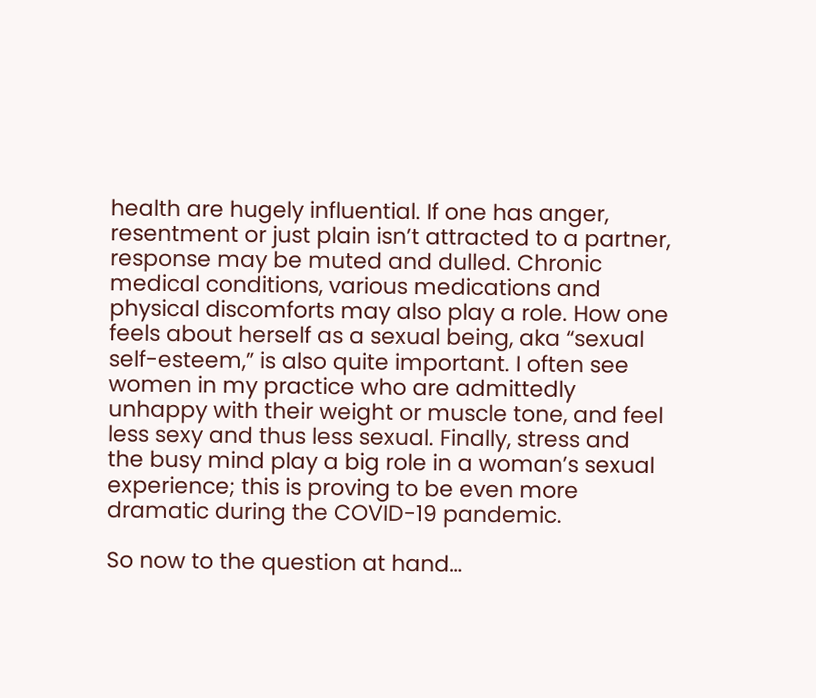health are hugely influential. If one has anger, resentment or just plain isn’t attracted to a partner, response may be muted and dulled. Chronic medical conditions, various medications and physical discomforts may also play a role. How one feels about herself as a sexual being, aka “sexual self-esteem,” is also quite important. I often see women in my practice who are admittedly unhappy with their weight or muscle tone, and feel less sexy and thus less sexual. Finally, stress and the busy mind play a big role in a woman’s sexual experience; this is proving to be even more dramatic during the COVID-19 pandemic.

So now to the question at hand…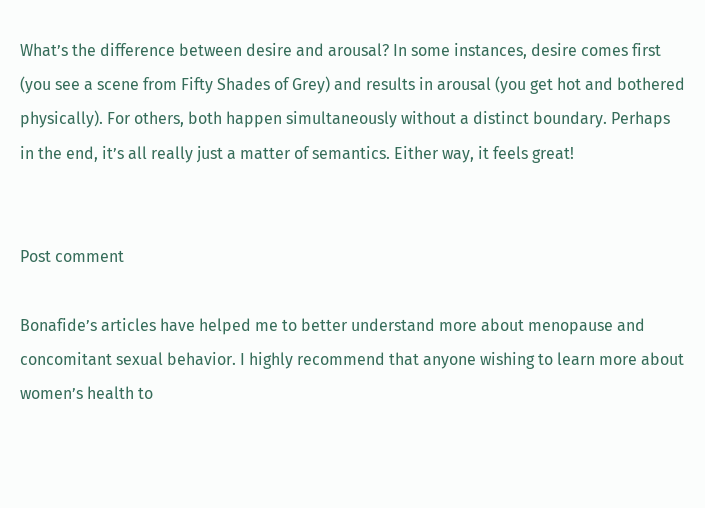What’s the difference between desire and arousal? In some instances, desire comes first (you see a scene from Fifty Shades of Grey) and results in arousal (you get hot and bothered physically). For others, both happen simultaneously without a distinct boundary. Perhaps in the end, it’s all really just a matter of semantics. Either way, it feels great!


Post comment

Bonafide’s articles have helped me to better understand more about menopause and concomitant sexual behavior. I highly recommend that anyone wishing to learn more about women’s health to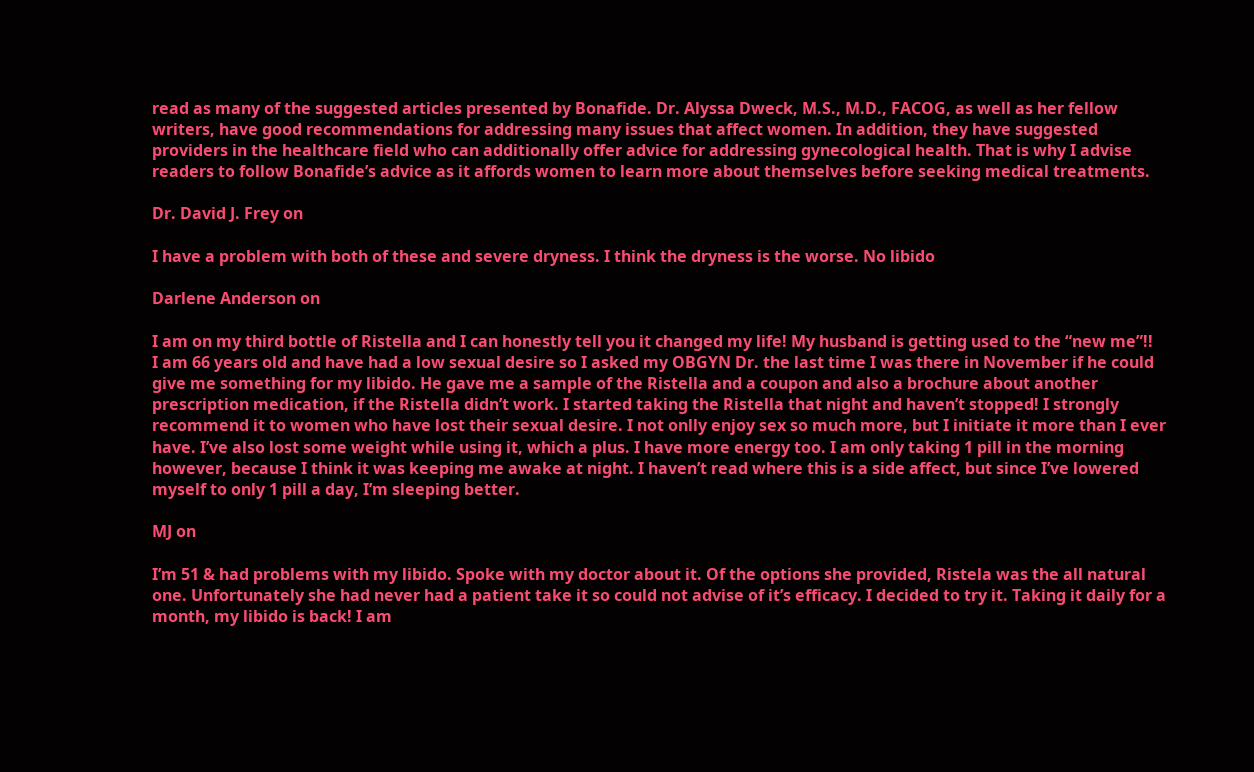read as many of the suggested articles presented by Bonafide. Dr. Alyssa Dweck, M.S., M.D., FACOG, as well as her fellow writers, have good recommendations for addressing many issues that affect women. In addition, they have suggested providers in the healthcare field who can additionally offer advice for addressing gynecological health. That is why I advise readers to follow Bonafide’s advice as it affords women to learn more about themselves before seeking medical treatments.

Dr. David J. Frey on

I have a problem with both of these and severe dryness. I think the dryness is the worse. No libido

Darlene Anderson on

I am on my third bottle of Ristella and I can honestly tell you it changed my life! My husband is getting used to the “new me”!!
I am 66 years old and have had a low sexual desire so I asked my OBGYN Dr. the last time I was there in November if he could give me something for my libido. He gave me a sample of the Ristella and a coupon and also a brochure about another prescription medication, if the Ristella didn’t work. I started taking the Ristella that night and haven’t stopped! I strongly recommend it to women who have lost their sexual desire. I not onlly enjoy sex so much more, but I initiate it more than I ever have. I’ve also lost some weight while using it, which a plus. I have more energy too. I am only taking 1 pill in the morning however, because I think it was keeping me awake at night. I haven’t read where this is a side affect, but since I’ve lowered myself to only 1 pill a day, I’m sleeping better.

MJ on

I’m 51 & had problems with my libido. Spoke with my doctor about it. Of the options she provided, Ristela was the all natural one. Unfortunately she had never had a patient take it so could not advise of it’s efficacy. I decided to try it. Taking it daily for a month, my libido is back! I am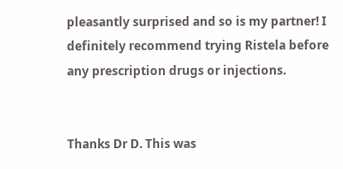pleasantly surprised and so is my partner! I definitely recommend trying Ristela before any prescription drugs or injections.


Thanks Dr D. This was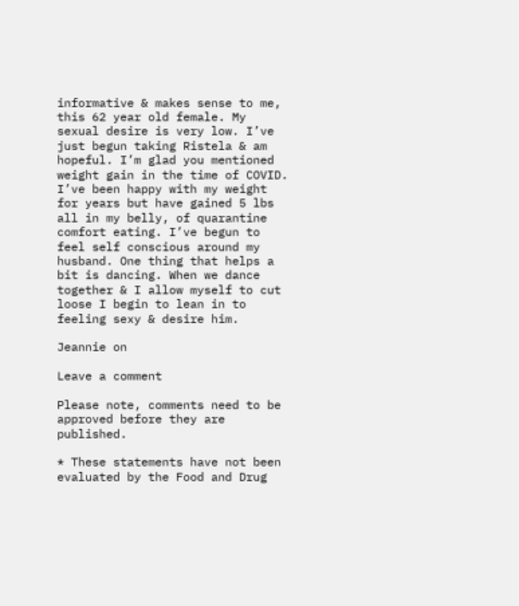informative & makes sense to me, this 62 year old female. My sexual desire is very low. I’ve just begun taking Ristela & am hopeful. I’m glad you mentioned weight gain in the time of COVID. I’ve been happy with my weight for years but have gained 5 lbs all in my belly, of quarantine comfort eating. I’ve begun to feel self conscious around my husband. One thing that helps a bit is dancing. When we dance together & I allow myself to cut loose I begin to lean in to feeling sexy & desire him.

Jeannie on

Leave a comment

Please note, comments need to be approved before they are published.

* These statements have not been evaluated by the Food and Drug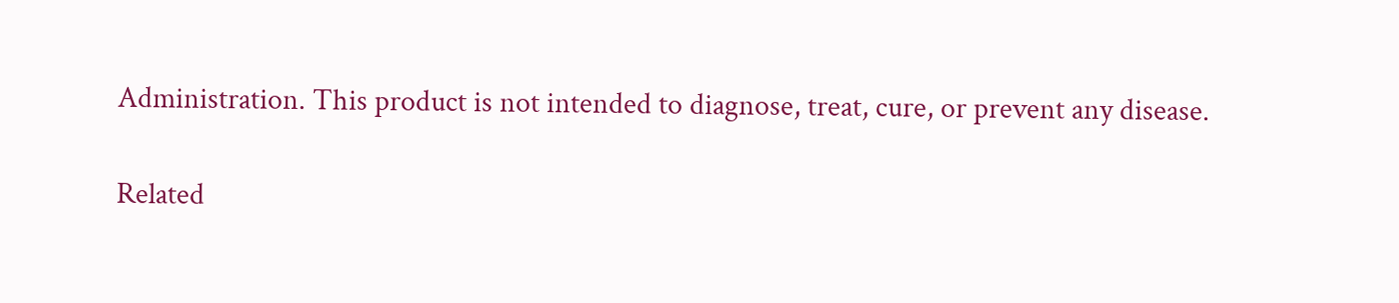Administration. This product is not intended to diagnose, treat, cure, or prevent any disease.

Related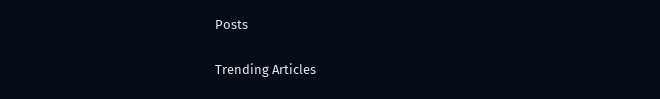Posts

Trending Articles